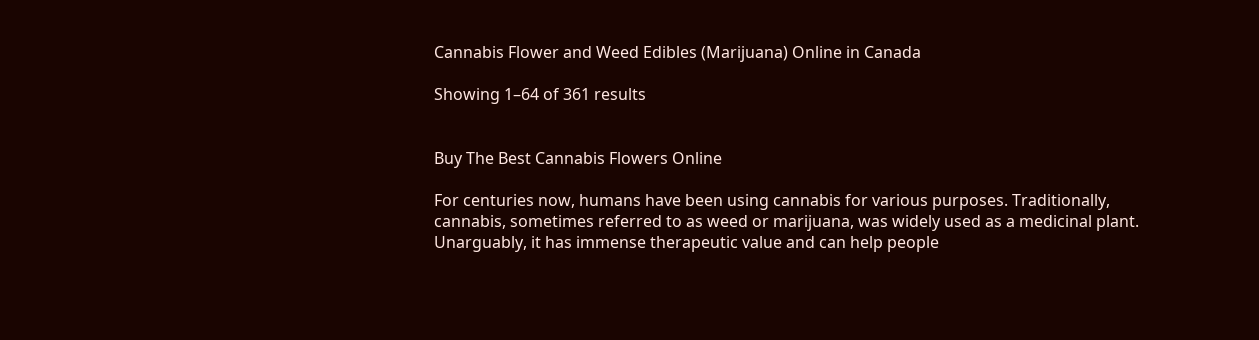Cannabis Flower and Weed Edibles (Marijuana) Online in Canada

Showing 1–64 of 361 results


Buy The Best Cannabis Flowers Online

For centuries now, humans have been using cannabis for various purposes. Traditionally, cannabis, sometimes referred to as weed or marijuana, was widely used as a medicinal plant. Unarguably, it has immense therapeutic value and can help people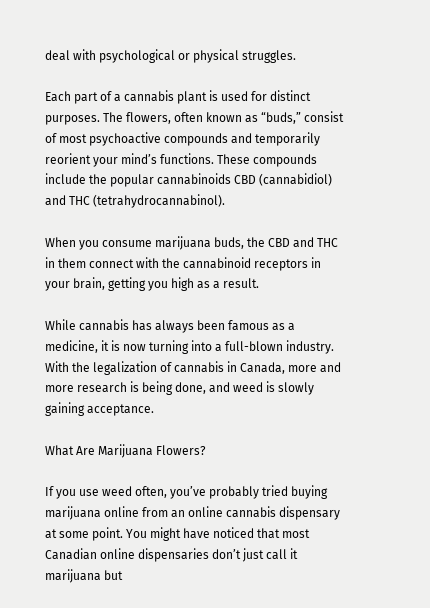deal with psychological or physical struggles.

Each part of a cannabis plant is used for distinct purposes. The flowers, often known as “buds,” consist of most psychoactive compounds and temporarily reorient your mind’s functions. These compounds include the popular cannabinoids CBD (cannabidiol) and THC (tetrahydrocannabinol).

When you consume marijuana buds, the CBD and THC in them connect with the cannabinoid receptors in your brain, getting you high as a result.

While cannabis has always been famous as a medicine, it is now turning into a full-blown industry. With the legalization of cannabis in Canada, more and more research is being done, and weed is slowly gaining acceptance.

What Are Marijuana Flowers?

If you use weed often, you’ve probably tried buying marijuana online from an online cannabis dispensary at some point. You might have noticed that most Canadian online dispensaries don’t just call it marijuana but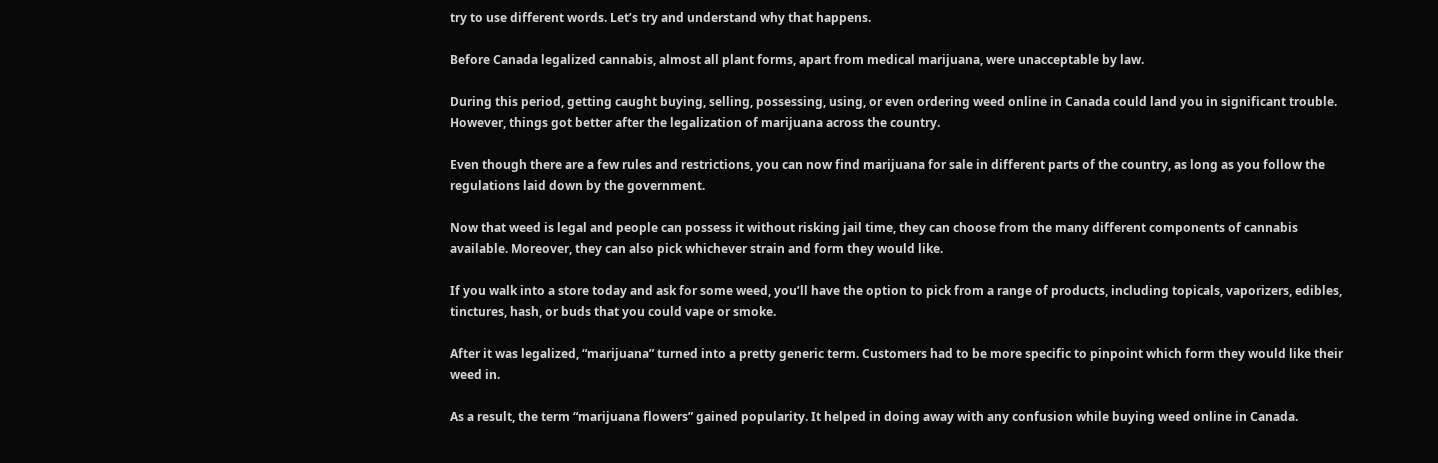try to use different words. Let’s try and understand why that happens.

Before Canada legalized cannabis, almost all plant forms, apart from medical marijuana, were unacceptable by law.

During this period, getting caught buying, selling, possessing, using, or even ordering weed online in Canada could land you in significant trouble. However, things got better after the legalization of marijuana across the country.

Even though there are a few rules and restrictions, you can now find marijuana for sale in different parts of the country, as long as you follow the regulations laid down by the government.

Now that weed is legal and people can possess it without risking jail time, they can choose from the many different components of cannabis available. Moreover, they can also pick whichever strain and form they would like.

If you walk into a store today and ask for some weed, you’ll have the option to pick from a range of products, including topicals, vaporizers, edibles, tinctures, hash, or buds that you could vape or smoke.

After it was legalized, “marijuana” turned into a pretty generic term. Customers had to be more specific to pinpoint which form they would like their weed in.

As a result, the term “marijuana flowers” gained popularity. It helped in doing away with any confusion while buying weed online in Canada.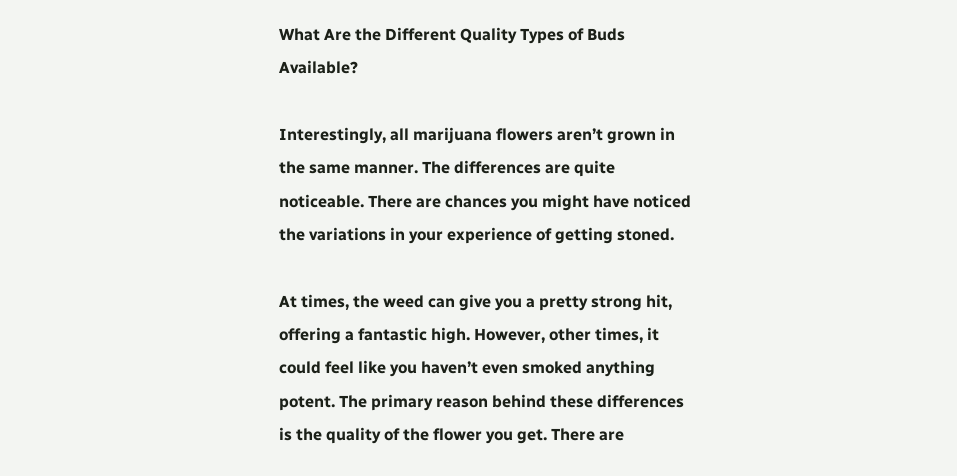What Are the Different Quality Types of Buds Available?

Interestingly, all marijuana flowers aren’t grown in the same manner. The differences are quite noticeable. There are chances you might have noticed the variations in your experience of getting stoned.

At times, the weed can give you a pretty strong hit, offering a fantastic high. However, other times, it could feel like you haven’t even smoked anything potent. The primary reason behind these differences is the quality of the flower you get. There are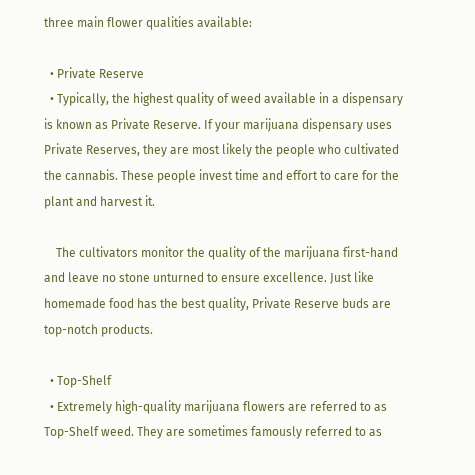three main flower qualities available:

  • Private Reserve
  • Typically, the highest quality of weed available in a dispensary is known as Private Reserve. If your marijuana dispensary uses Private Reserves, they are most likely the people who cultivated the cannabis. These people invest time and effort to care for the plant and harvest it.

    The cultivators monitor the quality of the marijuana first-hand and leave no stone unturned to ensure excellence. Just like homemade food has the best quality, Private Reserve buds are top-notch products.

  • Top-Shelf
  • Extremely high-quality marijuana flowers are referred to as Top-Shelf weed. They are sometimes famously referred to as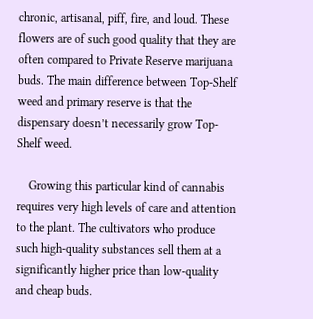chronic, artisanal, piff, fire, and loud. These flowers are of such good quality that they are often compared to Private Reserve marijuana buds. The main difference between Top-Shelf weed and primary reserve is that the dispensary doesn’t necessarily grow Top-Shelf weed.

    Growing this particular kind of cannabis requires very high levels of care and attention to the plant. The cultivators who produce such high-quality substances sell them at a significantly higher price than low-quality and cheap buds.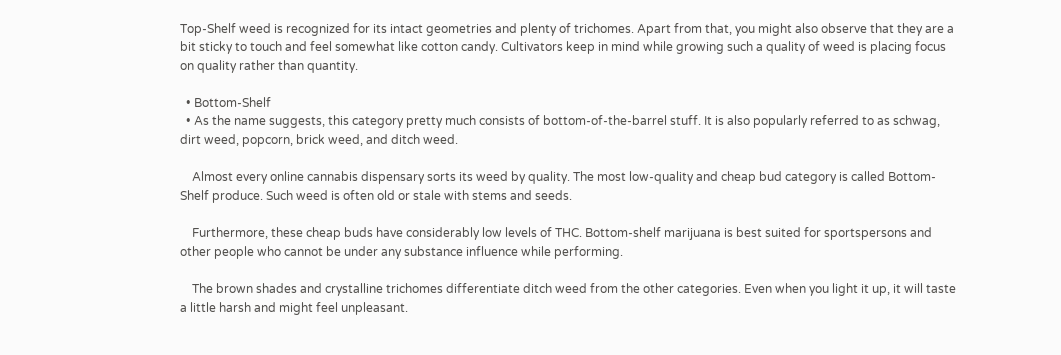Top-Shelf weed is recognized for its intact geometries and plenty of trichomes. Apart from that, you might also observe that they are a bit sticky to touch and feel somewhat like cotton candy. Cultivators keep in mind while growing such a quality of weed is placing focus on quality rather than quantity.

  • Bottom-Shelf
  • As the name suggests, this category pretty much consists of bottom-of-the-barrel stuff. It is also popularly referred to as schwag, dirt weed, popcorn, brick weed, and ditch weed.

    Almost every online cannabis dispensary sorts its weed by quality. The most low-quality and cheap bud category is called Bottom-Shelf produce. Such weed is often old or stale with stems and seeds.

    Furthermore, these cheap buds have considerably low levels of THC. Bottom-shelf marijuana is best suited for sportspersons and other people who cannot be under any substance influence while performing.

    The brown shades and crystalline trichomes differentiate ditch weed from the other categories. Even when you light it up, it will taste a little harsh and might feel unpleasant.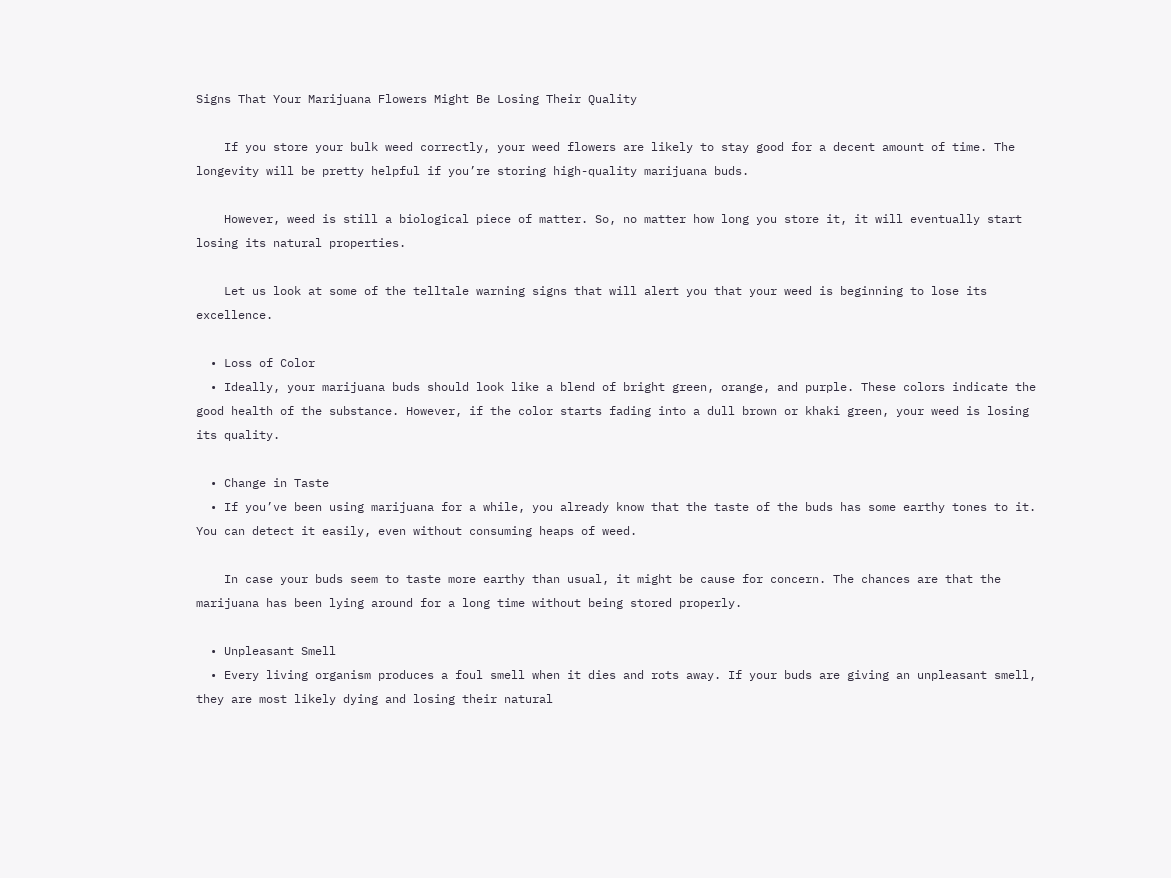Signs That Your Marijuana Flowers Might Be Losing Their Quality

    If you store your bulk weed correctly, your weed flowers are likely to stay good for a decent amount of time. The longevity will be pretty helpful if you’re storing high-quality marijuana buds.

    However, weed is still a biological piece of matter. So, no matter how long you store it, it will eventually start losing its natural properties.

    Let us look at some of the telltale warning signs that will alert you that your weed is beginning to lose its excellence.

  • Loss of Color
  • Ideally, your marijuana buds should look like a blend of bright green, orange, and purple. These colors indicate the good health of the substance. However, if the color starts fading into a dull brown or khaki green, your weed is losing its quality.

  • Change in Taste
  • If you’ve been using marijuana for a while, you already know that the taste of the buds has some earthy tones to it. You can detect it easily, even without consuming heaps of weed.

    In case your buds seem to taste more earthy than usual, it might be cause for concern. The chances are that the marijuana has been lying around for a long time without being stored properly.

  • Unpleasant Smell
  • Every living organism produces a foul smell when it dies and rots away. If your buds are giving an unpleasant smell, they are most likely dying and losing their natural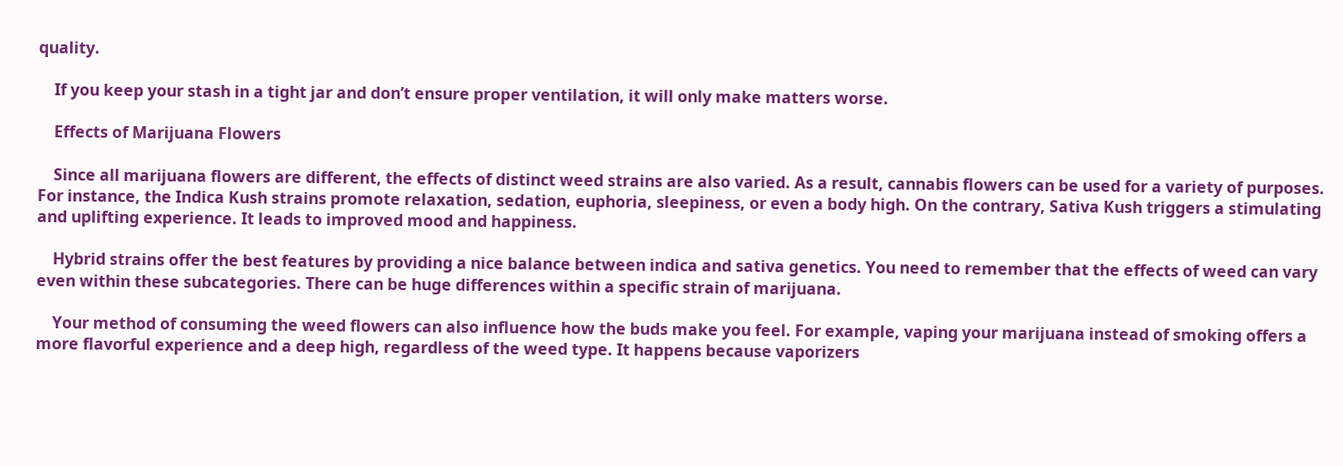quality.

    If you keep your stash in a tight jar and don’t ensure proper ventilation, it will only make matters worse.

    Effects of Marijuana Flowers

    Since all marijuana flowers are different, the effects of distinct weed strains are also varied. As a result, cannabis flowers can be used for a variety of purposes. For instance, the Indica Kush strains promote relaxation, sedation, euphoria, sleepiness, or even a body high. On the contrary, Sativa Kush triggers a stimulating and uplifting experience. It leads to improved mood and happiness.

    Hybrid strains offer the best features by providing a nice balance between indica and sativa genetics. You need to remember that the effects of weed can vary even within these subcategories. There can be huge differences within a specific strain of marijuana.

    Your method of consuming the weed flowers can also influence how the buds make you feel. For example, vaping your marijuana instead of smoking offers a more flavorful experience and a deep high, regardless of the weed type. It happens because vaporizers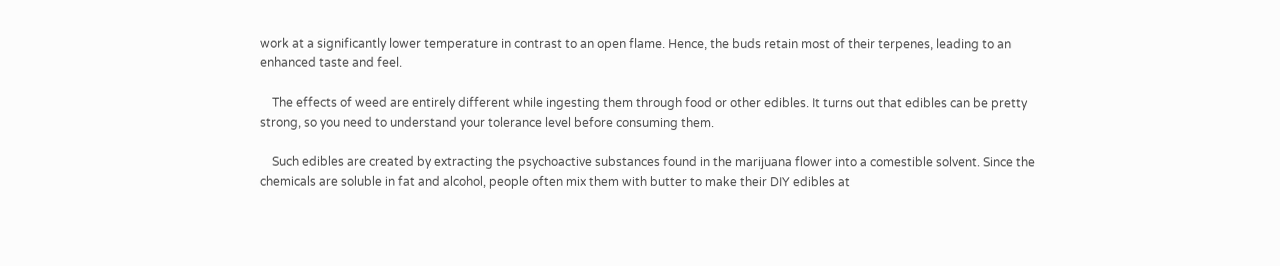work at a significantly lower temperature in contrast to an open flame. Hence, the buds retain most of their terpenes, leading to an enhanced taste and feel.

    The effects of weed are entirely different while ingesting them through food or other edibles. It turns out that edibles can be pretty strong, so you need to understand your tolerance level before consuming them.

    Such edibles are created by extracting the psychoactive substances found in the marijuana flower into a comestible solvent. Since the chemicals are soluble in fat and alcohol, people often mix them with butter to make their DIY edibles at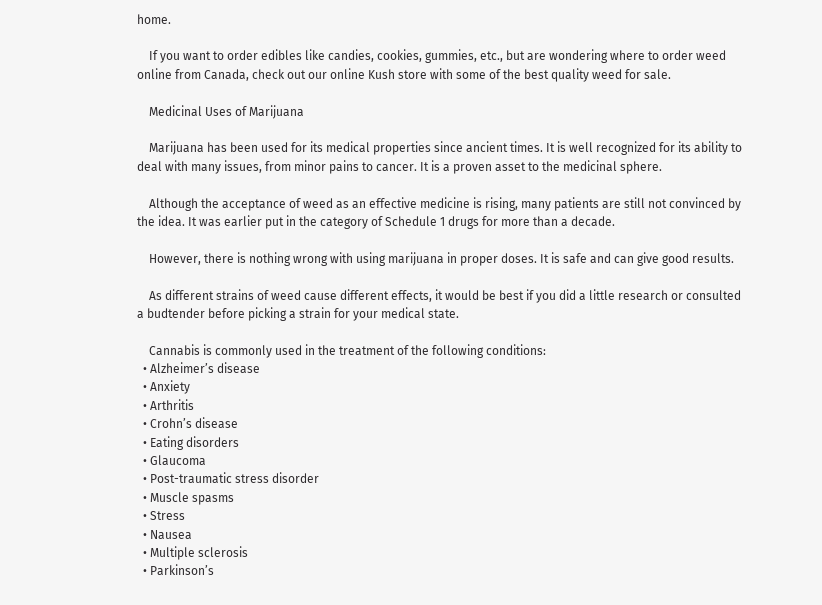home.

    If you want to order edibles like candies, cookies, gummies, etc., but are wondering where to order weed online from Canada, check out our online Kush store with some of the best quality weed for sale.

    Medicinal Uses of Marijuana

    Marijuana has been used for its medical properties since ancient times. It is well recognized for its ability to deal with many issues, from minor pains to cancer. It is a proven asset to the medicinal sphere.

    Although the acceptance of weed as an effective medicine is rising, many patients are still not convinced by the idea. It was earlier put in the category of Schedule 1 drugs for more than a decade.

    However, there is nothing wrong with using marijuana in proper doses. It is safe and can give good results.

    As different strains of weed cause different effects, it would be best if you did a little research or consulted a budtender before picking a strain for your medical state.

    Cannabis is commonly used in the treatment of the following conditions:
  • Alzheimer’s disease
  • Anxiety
  • Arthritis
  • Crohn’s disease
  • Eating disorders
  • Glaucoma
  • Post-traumatic stress disorder
  • Muscle spasms
  • Stress
  • Nausea
  • Multiple sclerosis
  • Parkinson’s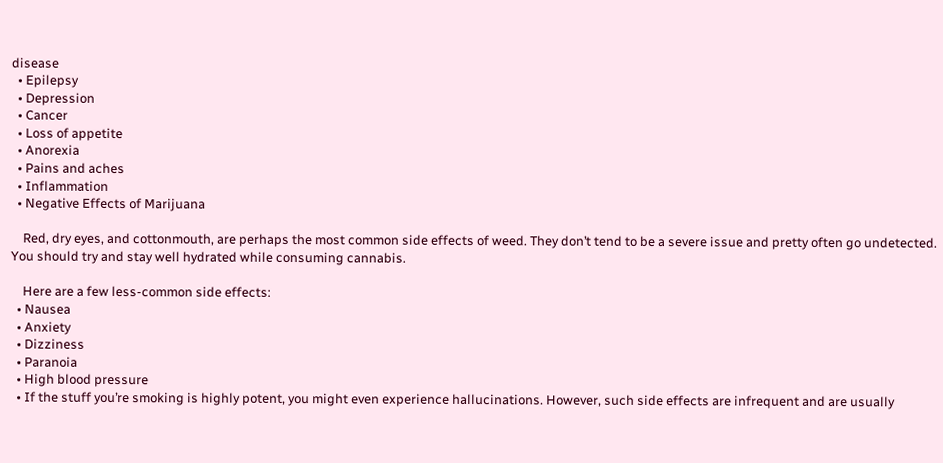disease
  • Epilepsy
  • Depression
  • Cancer
  • Loss of appetite
  • Anorexia
  • Pains and aches
  • Inflammation
  • Negative Effects of Marijuana

    Red, dry eyes, and cottonmouth, are perhaps the most common side effects of weed. They don’t tend to be a severe issue and pretty often go undetected. You should try and stay well hydrated while consuming cannabis.

    Here are a few less-common side effects:
  • Nausea
  • Anxiety
  • Dizziness
  • Paranoia
  • High blood pressure
  • If the stuff you’re smoking is highly potent, you might even experience hallucinations. However, such side effects are infrequent and are usually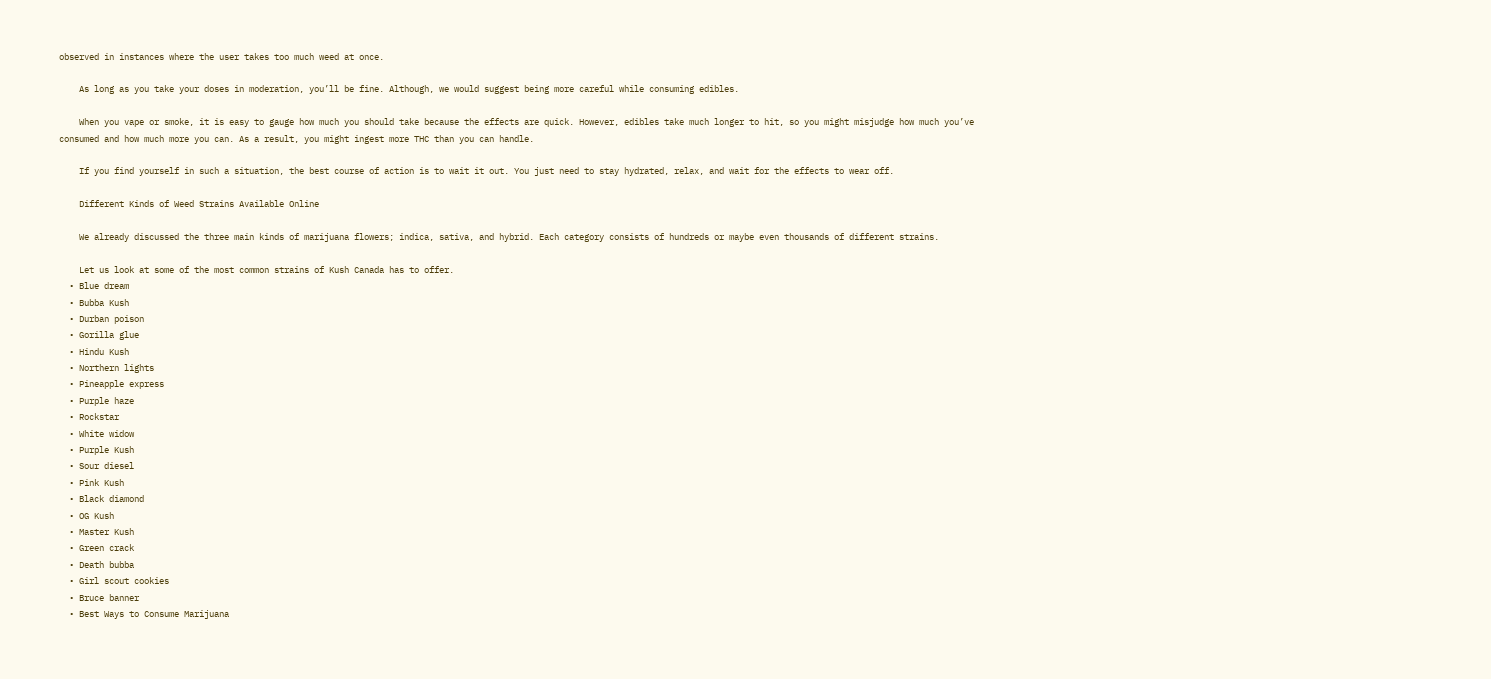observed in instances where the user takes too much weed at once.

    As long as you take your doses in moderation, you’ll be fine. Although, we would suggest being more careful while consuming edibles.

    When you vape or smoke, it is easy to gauge how much you should take because the effects are quick. However, edibles take much longer to hit, so you might misjudge how much you’ve consumed and how much more you can. As a result, you might ingest more THC than you can handle.

    If you find yourself in such a situation, the best course of action is to wait it out. You just need to stay hydrated, relax, and wait for the effects to wear off.

    Different Kinds of Weed Strains Available Online

    We already discussed the three main kinds of marijuana flowers; indica, sativa, and hybrid. Each category consists of hundreds or maybe even thousands of different strains.

    Let us look at some of the most common strains of Kush Canada has to offer.
  • Blue dream
  • Bubba Kush
  • Durban poison
  • Gorilla glue
  • Hindu Kush
  • Northern lights
  • Pineapple express
  • Purple haze
  • Rockstar
  • White widow
  • Purple Kush
  • Sour diesel
  • Pink Kush
  • Black diamond
  • OG Kush
  • Master Kush
  • Green crack
  • Death bubba
  • Girl scout cookies
  • Bruce banner
  • Best Ways to Consume Marijuana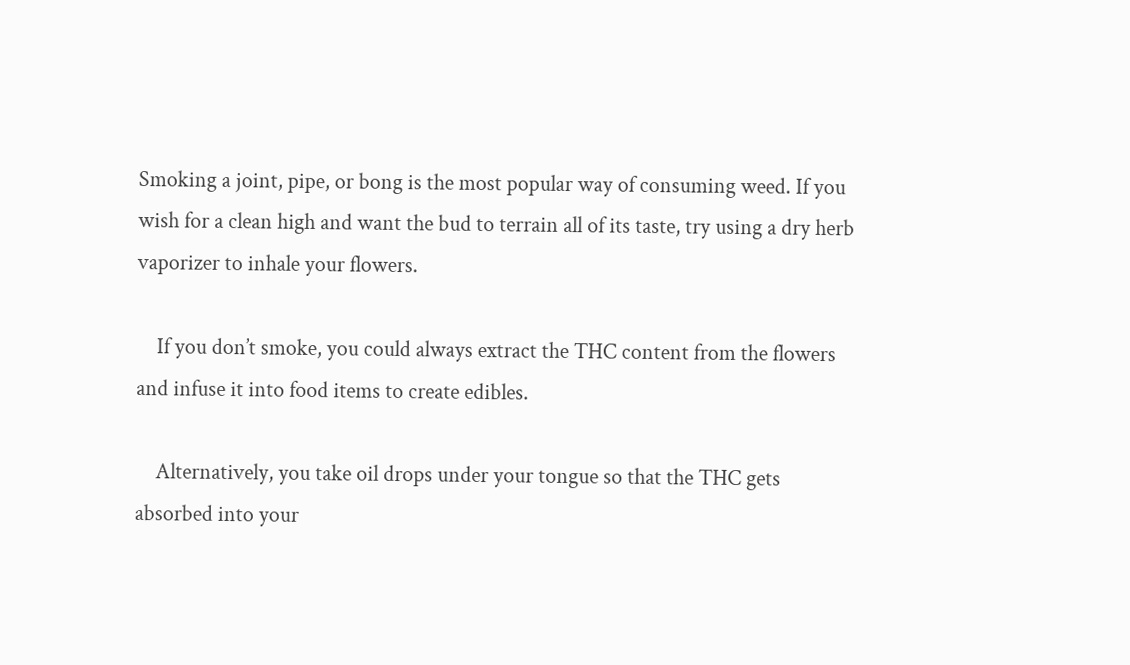Smoking a joint, pipe, or bong is the most popular way of consuming weed. If you wish for a clean high and want the bud to terrain all of its taste, try using a dry herb vaporizer to inhale your flowers.

    If you don’t smoke, you could always extract the THC content from the flowers and infuse it into food items to create edibles.

    Alternatively, you take oil drops under your tongue so that the THC gets absorbed into your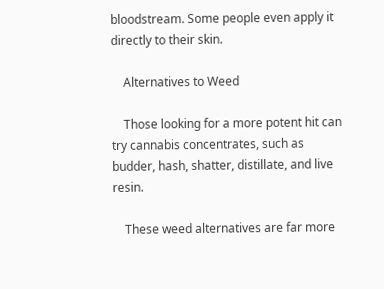bloodstream. Some people even apply it directly to their skin.

    Alternatives to Weed

    Those looking for a more potent hit can try cannabis concentrates, such as budder, hash, shatter, distillate, and live resin.

    These weed alternatives are far more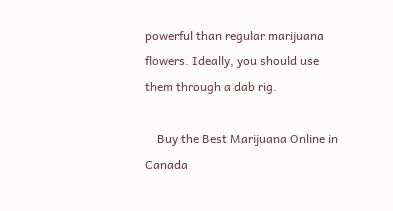powerful than regular marijuana flowers. Ideally, you should use them through a dab rig.

    Buy the Best Marijuana Online in Canada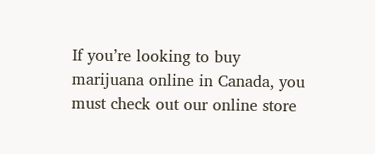If you’re looking to buy marijuana online in Canada, you must check out our online store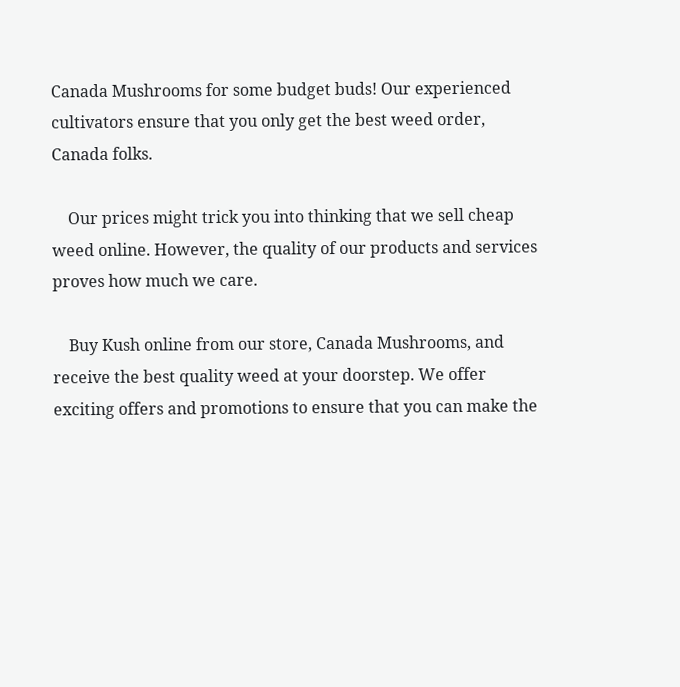Canada Mushrooms for some budget buds! Our experienced cultivators ensure that you only get the best weed order, Canada folks.

    Our prices might trick you into thinking that we sell cheap weed online. However, the quality of our products and services proves how much we care.

    Buy Kush online from our store, Canada Mushrooms, and receive the best quality weed at your doorstep. We offer exciting offers and promotions to ensure that you can make the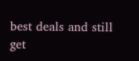best deals and still get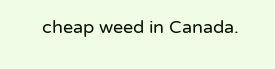cheap weed in Canada.